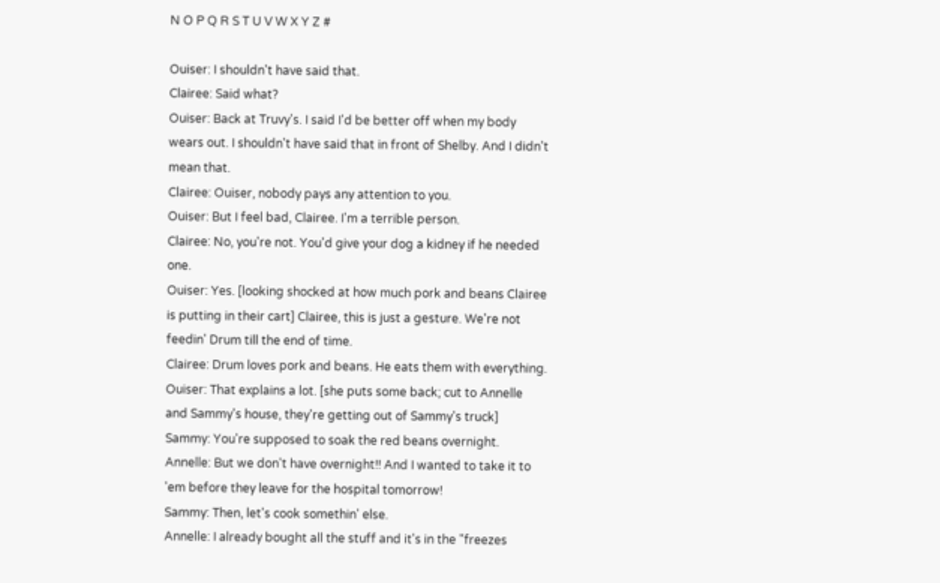N O P Q R S T U V W X Y Z #

Ouiser: I shouldn't have said that.
Clairee: Said what?
Ouiser: Back at Truvy's. I said I'd be better off when my body wears out. I shouldn't have said that in front of Shelby. And I didn't mean that.
Clairee: Ouiser, nobody pays any attention to you.
Ouiser: But I feel bad, Clairee. I'm a terrible person.
Clairee: No, you're not. You'd give your dog a kidney if he needed one.
Ouiser: Yes. [looking shocked at how much pork and beans Clairee is putting in their cart] Clairee, this is just a gesture. We're not feedin' Drum till the end of time.
Clairee: Drum loves pork and beans. He eats them with everything.
Ouiser: That explains a lot. [she puts some back; cut to Annelle and Sammy's house, they're getting out of Sammy's truck]
Sammy: You're supposed to soak the red beans overnight.
Annelle: But we don't have overnight!! And I wanted to take it to 'em before they leave for the hospital tomorrow!
Sammy: Then, let's cook somethin' else.
Annelle: I already bought all the stuff and it's in the "freezes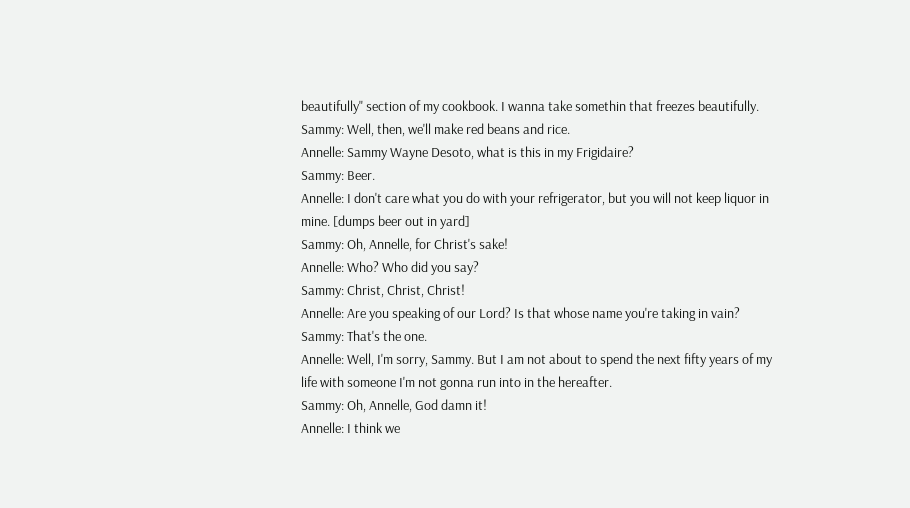beautifully" section of my cookbook. I wanna take somethin that freezes beautifully.
Sammy: Well, then, we'll make red beans and rice.
Annelle: Sammy Wayne Desoto, what is this in my Frigidaire?
Sammy: Beer.
Annelle: I don't care what you do with your refrigerator, but you will not keep liquor in mine. [dumps beer out in yard]
Sammy: Oh, Annelle, for Christ's sake!
Annelle: Who? Who did you say?
Sammy: Christ, Christ, Christ!
Annelle: Are you speaking of our Lord? Is that whose name you're taking in vain?
Sammy: That's the one.
Annelle: Well, I'm sorry, Sammy. But I am not about to spend the next fifty years of my life with someone I'm not gonna run into in the hereafter.
Sammy: Oh, Annelle, God damn it!
Annelle: I think we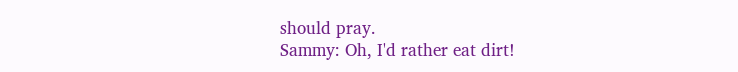should pray.
Sammy: Oh, I'd rather eat dirt!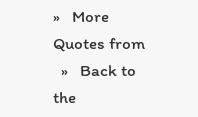»   More Quotes from
  »   Back to the